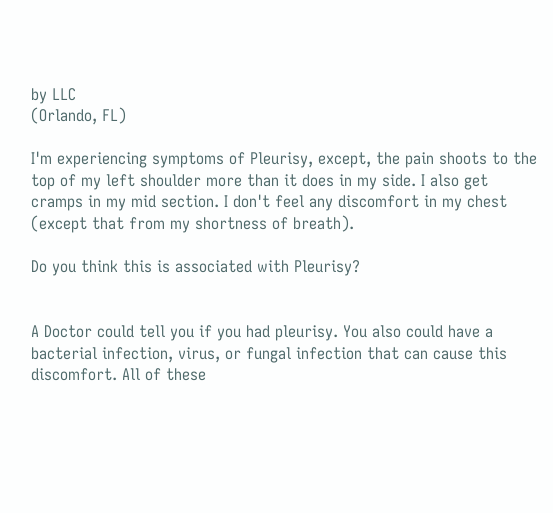by LLC
(Orlando, FL)

I'm experiencing symptoms of Pleurisy, except, the pain shoots to the top of my left shoulder more than it does in my side. I also get cramps in my mid section. I don't feel any discomfort in my chest (except that from my shortness of breath).

Do you think this is associated with Pleurisy?


A Doctor could tell you if you had pleurisy. You also could have a bacterial infection, virus, or fungal infection that can cause this discomfort. All of these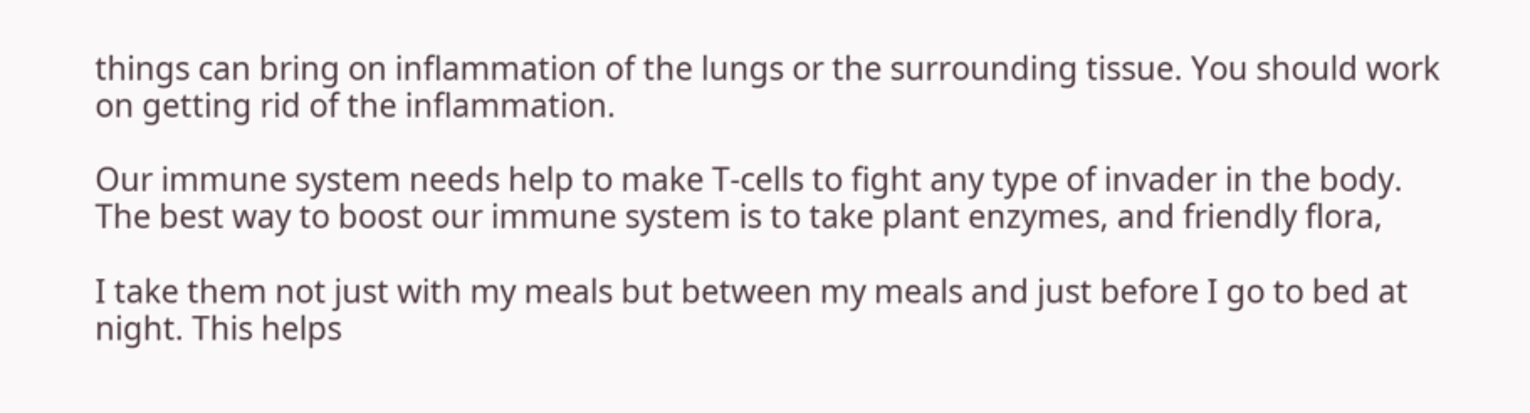things can bring on inflammation of the lungs or the surrounding tissue. You should work on getting rid of the inflammation.

Our immune system needs help to make T-cells to fight any type of invader in the body. The best way to boost our immune system is to take plant enzymes, and friendly flora,

I take them not just with my meals but between my meals and just before I go to bed at night. This helps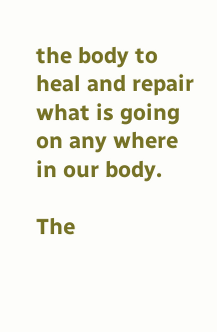the body to heal and repair what is going on any where in our body.

The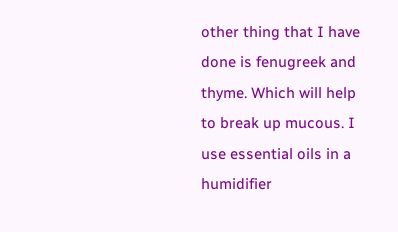other thing that I have done is fenugreek and thyme. Which will help to break up mucous. I use essential oils in a humidifier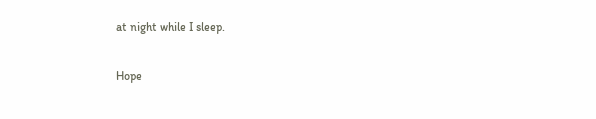at night while I sleep.

Hope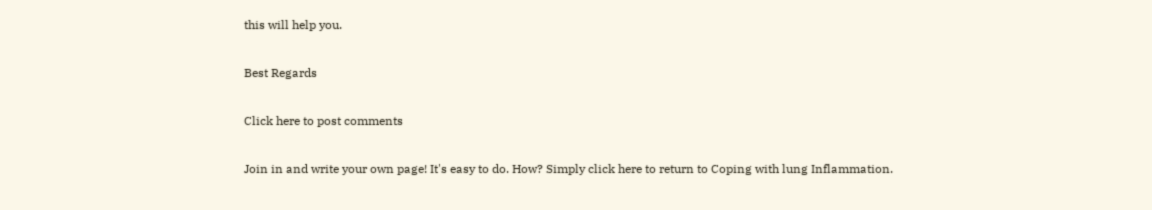this will help you.

Best Regards

Click here to post comments

Join in and write your own page! It's easy to do. How? Simply click here to return to Coping with lung Inflammation.